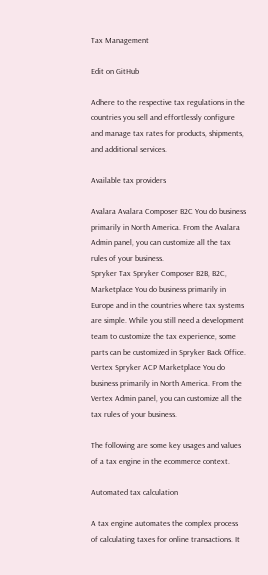Tax Management

Edit on GitHub

Adhere to the respective tax regulations in the countries you sell and effortlessly configure and manage tax rates for products, shipments, and additional services.

Available tax providers

Avalara Avalara Composer B2C You do business primarily in North America. From the Avalara Admin panel, you can customize all the tax rules of your business.
Spryker Tax Spryker Composer B2B, B2C, Marketplace You do business primarily in Europe and in the countries where tax systems are simple. While you still need a development team to customize the tax experience, some parts can be customized in Spryker Back Office.
Vertex Spryker ACP Marketplace You do business primarily in North America. From the Vertex Admin panel, you can customize all the tax rules of your business.

The following are some key usages and values of a tax engine in the ecommerce context.

Automated tax calculation

A tax engine automates the complex process of calculating taxes for online transactions. It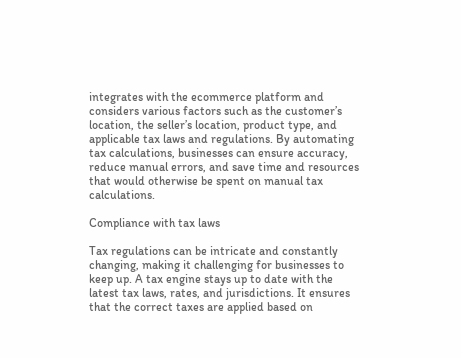integrates with the ecommerce platform and considers various factors such as the customer’s location, the seller’s location, product type, and applicable tax laws and regulations. By automating tax calculations, businesses can ensure accuracy, reduce manual errors, and save time and resources that would otherwise be spent on manual tax calculations.

Compliance with tax laws

Tax regulations can be intricate and constantly changing, making it challenging for businesses to keep up. A tax engine stays up to date with the latest tax laws, rates, and jurisdictions. It ensures that the correct taxes are applied based on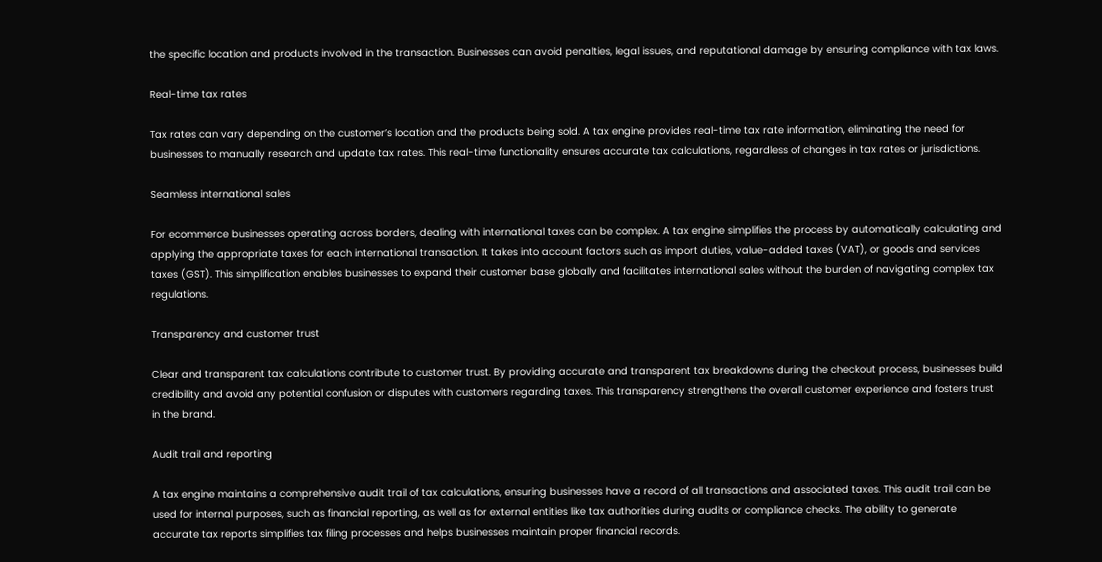the specific location and products involved in the transaction. Businesses can avoid penalties, legal issues, and reputational damage by ensuring compliance with tax laws.

Real-time tax rates

Tax rates can vary depending on the customer’s location and the products being sold. A tax engine provides real-time tax rate information, eliminating the need for businesses to manually research and update tax rates. This real-time functionality ensures accurate tax calculations, regardless of changes in tax rates or jurisdictions.

Seamless international sales

For ecommerce businesses operating across borders, dealing with international taxes can be complex. A tax engine simplifies the process by automatically calculating and applying the appropriate taxes for each international transaction. It takes into account factors such as import duties, value-added taxes (VAT), or goods and services taxes (GST). This simplification enables businesses to expand their customer base globally and facilitates international sales without the burden of navigating complex tax regulations.

Transparency and customer trust

Clear and transparent tax calculations contribute to customer trust. By providing accurate and transparent tax breakdowns during the checkout process, businesses build credibility and avoid any potential confusion or disputes with customers regarding taxes. This transparency strengthens the overall customer experience and fosters trust in the brand.

Audit trail and reporting

A tax engine maintains a comprehensive audit trail of tax calculations, ensuring businesses have a record of all transactions and associated taxes. This audit trail can be used for internal purposes, such as financial reporting, as well as for external entities like tax authorities during audits or compliance checks. The ability to generate accurate tax reports simplifies tax filing processes and helps businesses maintain proper financial records.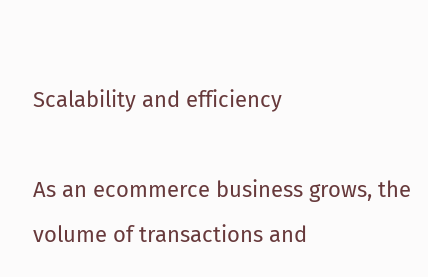Scalability and efficiency

As an ecommerce business grows, the volume of transactions and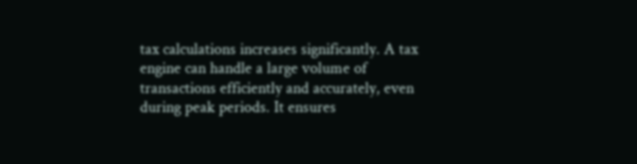tax calculations increases significantly. A tax engine can handle a large volume of transactions efficiently and accurately, even during peak periods. It ensures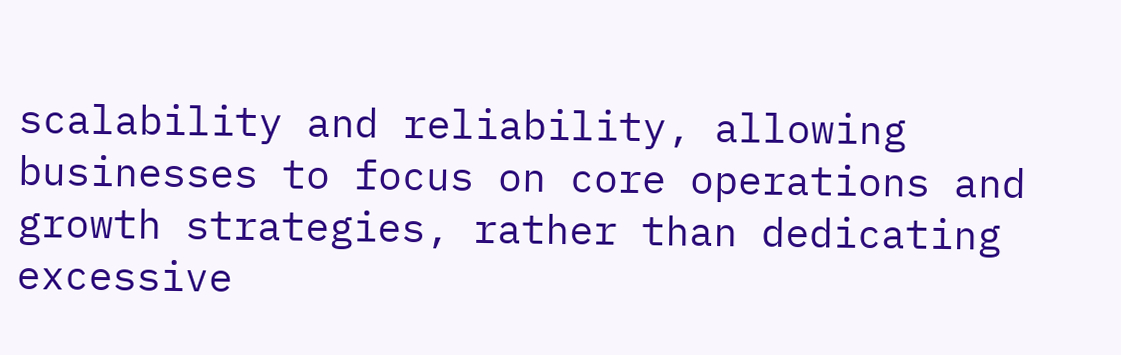scalability and reliability, allowing businesses to focus on core operations and growth strategies, rather than dedicating excessive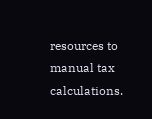resources to manual tax calculations.